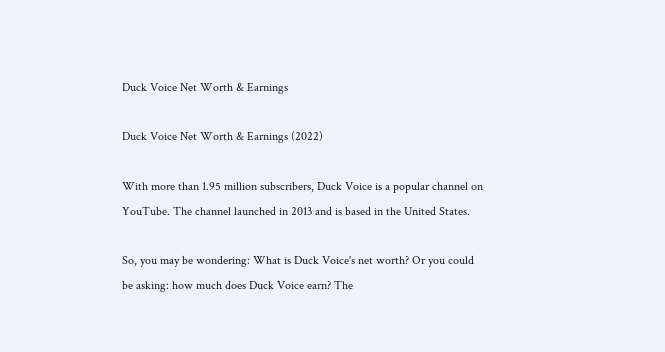Duck Voice Net Worth & Earnings

Duck Voice Net Worth & Earnings (2022)

With more than 1.95 million subscribers, Duck Voice is a popular channel on YouTube. The channel launched in 2013 and is based in the United States.

So, you may be wondering: What is Duck Voice's net worth? Or you could be asking: how much does Duck Voice earn? The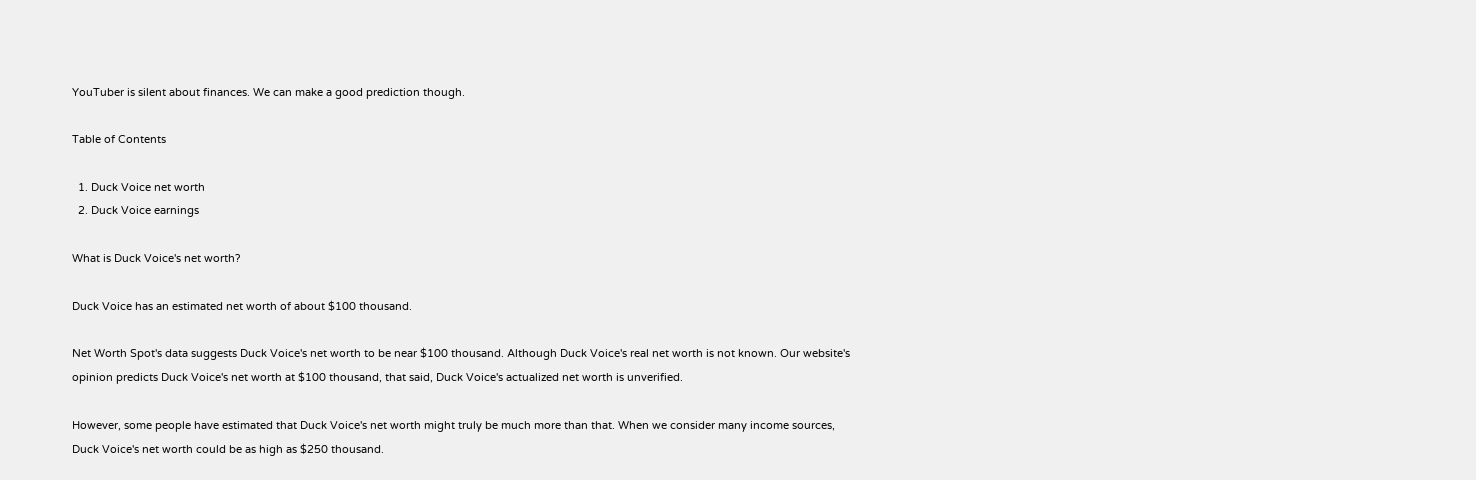YouTuber is silent about finances. We can make a good prediction though.

Table of Contents

  1. Duck Voice net worth
  2. Duck Voice earnings

What is Duck Voice's net worth?

Duck Voice has an estimated net worth of about $100 thousand.

Net Worth Spot's data suggests Duck Voice's net worth to be near $100 thousand. Although Duck Voice's real net worth is not known. Our website's opinion predicts Duck Voice's net worth at $100 thousand, that said, Duck Voice's actualized net worth is unverified.

However, some people have estimated that Duck Voice's net worth might truly be much more than that. When we consider many income sources, Duck Voice's net worth could be as high as $250 thousand.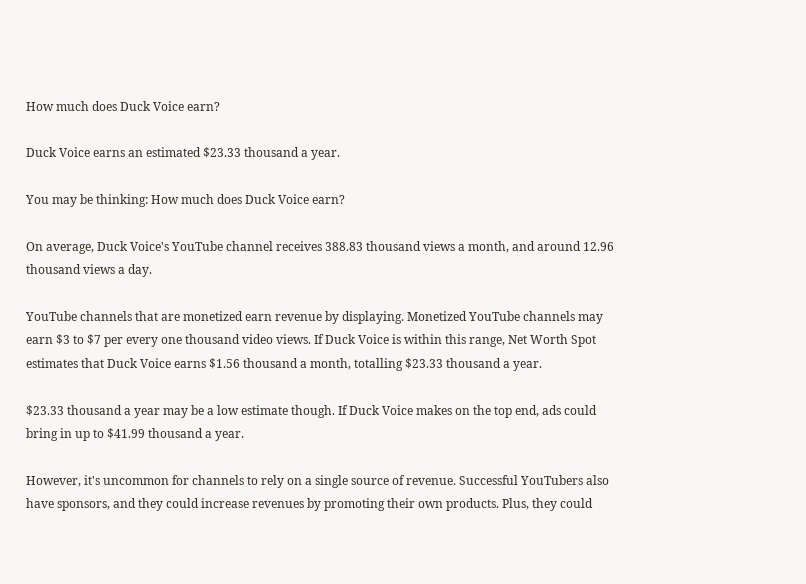How much does Duck Voice earn?

Duck Voice earns an estimated $23.33 thousand a year.

You may be thinking: How much does Duck Voice earn?

On average, Duck Voice's YouTube channel receives 388.83 thousand views a month, and around 12.96 thousand views a day.

YouTube channels that are monetized earn revenue by displaying. Monetized YouTube channels may earn $3 to $7 per every one thousand video views. If Duck Voice is within this range, Net Worth Spot estimates that Duck Voice earns $1.56 thousand a month, totalling $23.33 thousand a year.

$23.33 thousand a year may be a low estimate though. If Duck Voice makes on the top end, ads could bring in up to $41.99 thousand a year.

However, it's uncommon for channels to rely on a single source of revenue. Successful YouTubers also have sponsors, and they could increase revenues by promoting their own products. Plus, they could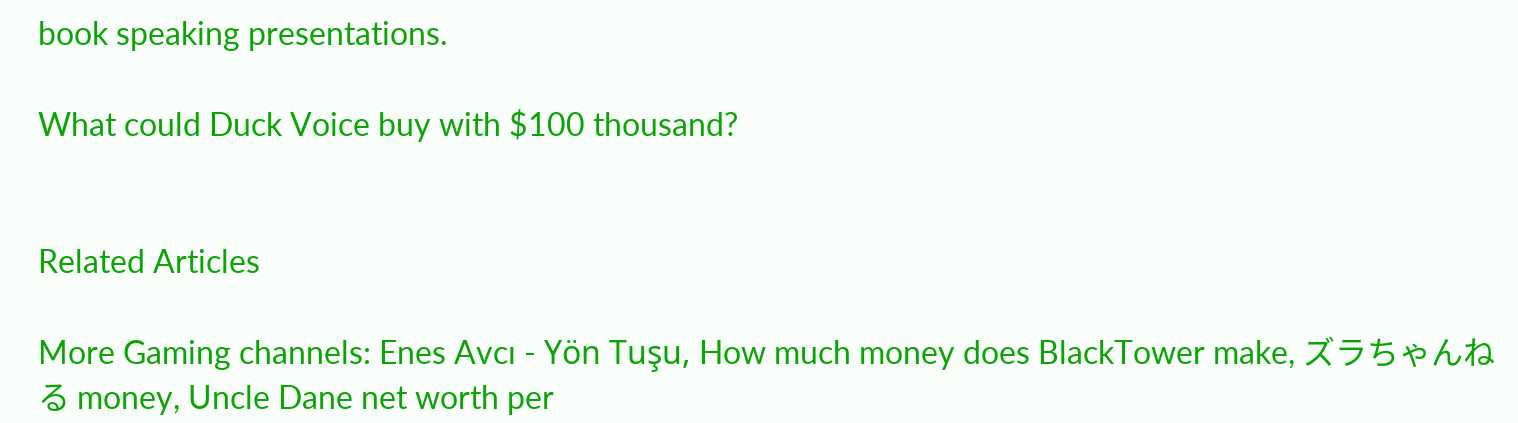book speaking presentations.

What could Duck Voice buy with $100 thousand?


Related Articles

More Gaming channels: Enes Avcı - Yön Tuşu, How much money does BlackTower make, ズラちゃんねる money, Uncle Dane net worth per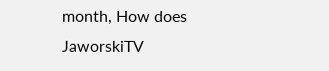month, How does JaworskiTV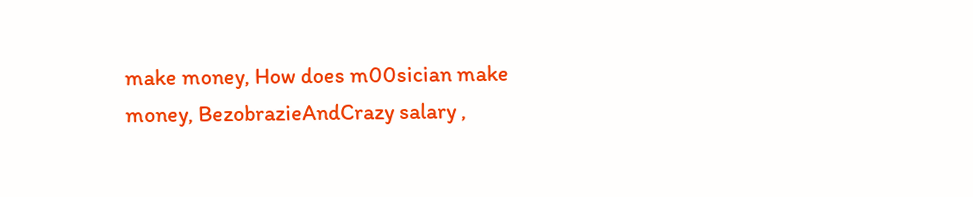make money, How does m00sician make money, BezobrazieAndCrazy salary ,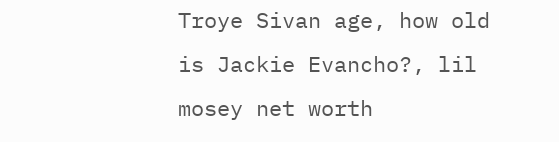Troye Sivan age, how old is Jackie Evancho?, lil mosey net worth